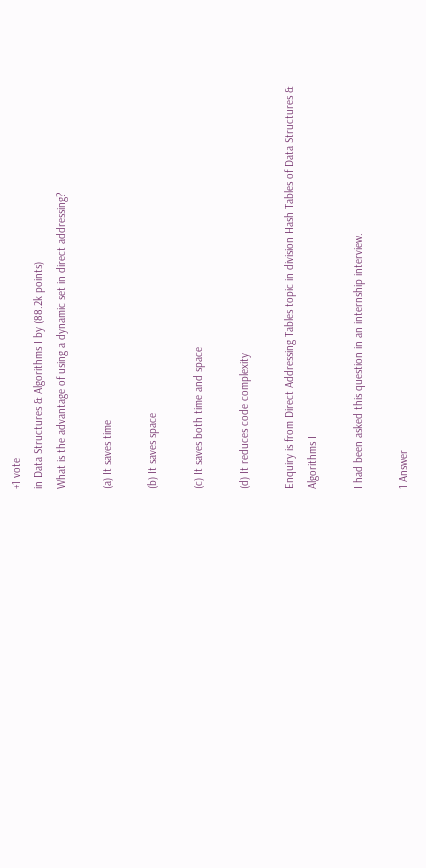+1 vote
in Data Structures & Algorithms I by (88.2k points)
What is the advantage of using a dynamic set in direct addressing?

(a) It saves time

(b) It saves space

(c) It saves both time and space

(d) It reduces code complexity

Enquiry is from Direct Addressing Tables topic in division Hash Tables of Data Structures & Algorithms I

I had been asked this question in an internship interview.

1 Answer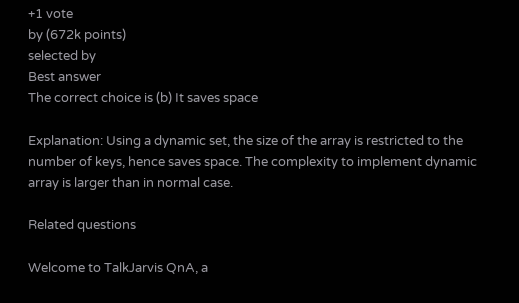+1 vote
by (672k points)
selected by
Best answer
The correct choice is (b) It saves space

Explanation: Using a dynamic set, the size of the array is restricted to the number of keys, hence saves space. The complexity to implement dynamic array is larger than in normal case.

Related questions

Welcome to TalkJarvis QnA, a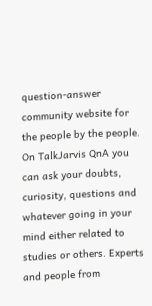question-answer community website for the people by the people. On TalkJarvis QnA you can ask your doubts, curiosity, questions and whatever going in your mind either related to studies or others. Experts and people from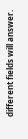different fields will answer.